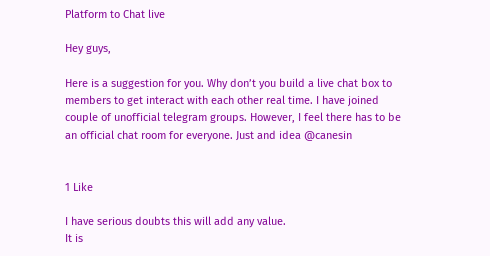Platform to Chat live

Hey guys,

Here is a suggestion for you. Why don’t you build a live chat box to members to get interact with each other real time. I have joined couple of unofficial telegram groups. However, I feel there has to be an official chat room for everyone. Just and idea @canesin


1 Like

I have serious doubts this will add any value.
It is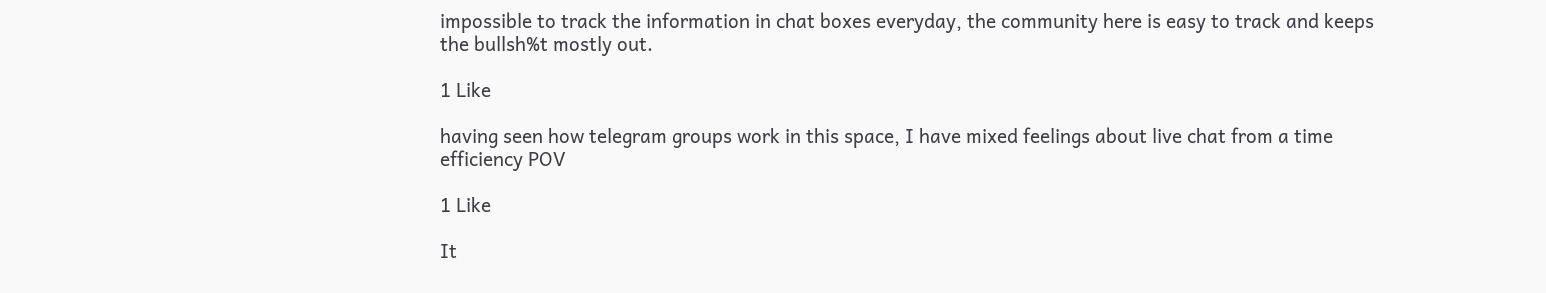impossible to track the information in chat boxes everyday, the community here is easy to track and keeps the bullsh%t mostly out.

1 Like

having seen how telegram groups work in this space, I have mixed feelings about live chat from a time efficiency POV

1 Like

It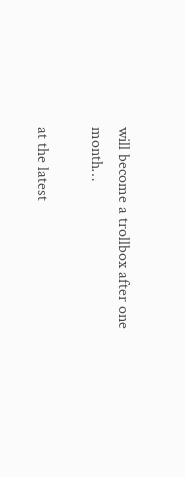will become a trollbox after one month…

at the latest